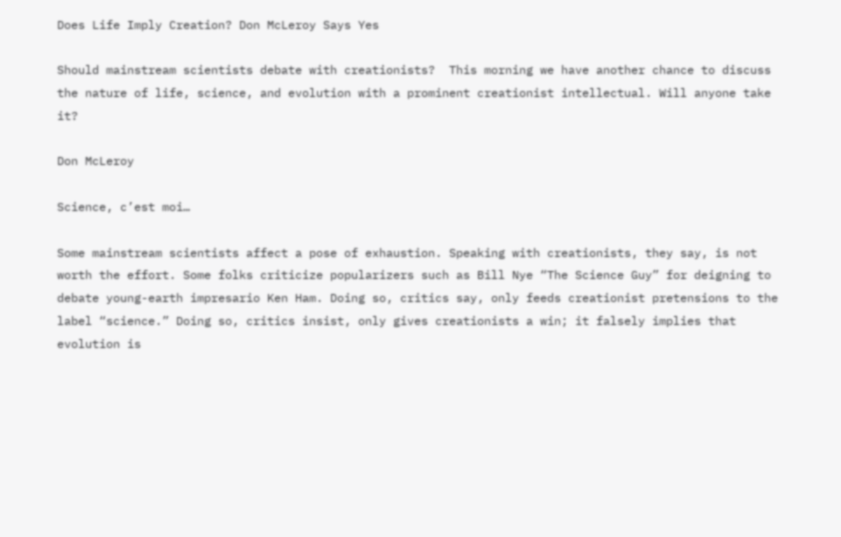Does Life Imply Creation? Don McLeroy Says Yes

Should mainstream scientists debate with creationists?  This morning we have another chance to discuss the nature of life, science, and evolution with a prominent creationist intellectual. Will anyone take it?

Don McLeroy

Science, c’est moi…

Some mainstream scientists affect a pose of exhaustion. Speaking with creationists, they say, is not worth the effort. Some folks criticize popularizers such as Bill Nye “The Science Guy” for deigning to debate young-earth impresario Ken Ham. Doing so, critics say, only feeds creationist pretensions to the label “science.” Doing so, critics insist, only gives creationists a win; it falsely implies that evolution is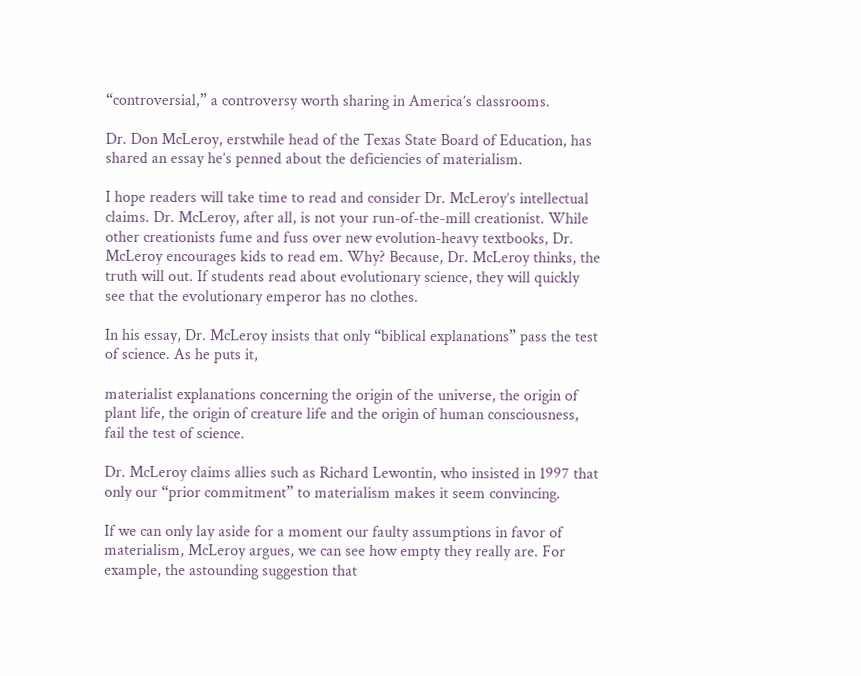“controversial,” a controversy worth sharing in America’s classrooms.

Dr. Don McLeroy, erstwhile head of the Texas State Board of Education, has shared an essay he’s penned about the deficiencies of materialism.

I hope readers will take time to read and consider Dr. McLeroy’s intellectual claims. Dr. McLeroy, after all, is not your run-of-the-mill creationist. While other creationists fume and fuss over new evolution-heavy textbooks, Dr. McLeroy encourages kids to read em. Why? Because, Dr. McLeroy thinks, the truth will out. If students read about evolutionary science, they will quickly see that the evolutionary emperor has no clothes.

In his essay, Dr. McLeroy insists that only “biblical explanations” pass the test of science. As he puts it,

materialist explanations concerning the origin of the universe, the origin of plant life, the origin of creature life and the origin of human consciousness, fail the test of science.

Dr. McLeroy claims allies such as Richard Lewontin, who insisted in 1997 that only our “prior commitment” to materialism makes it seem convincing.

If we can only lay aside for a moment our faulty assumptions in favor of materialism, McLeroy argues, we can see how empty they really are. For example, the astounding suggestion that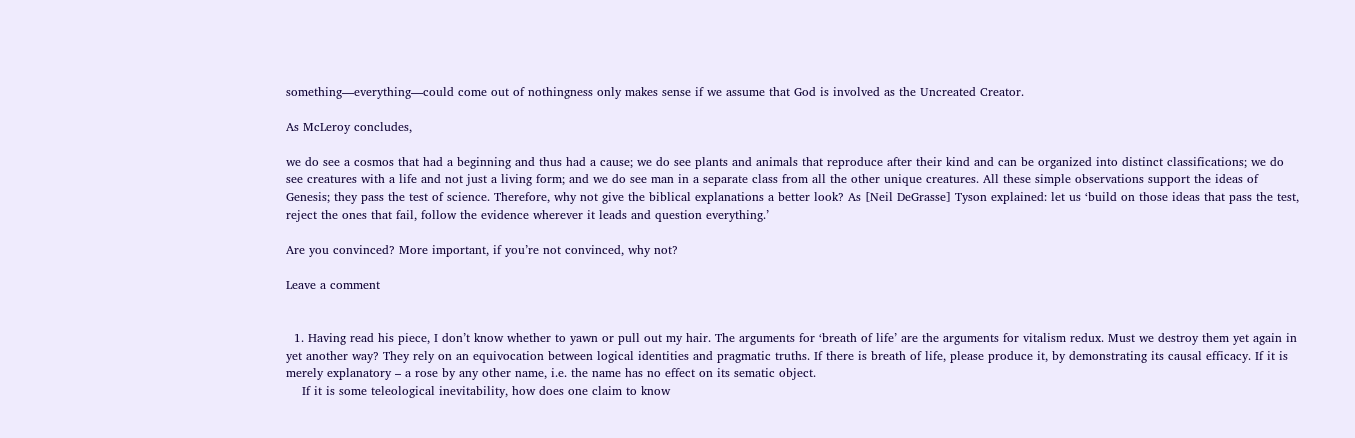something—everything—could come out of nothingness only makes sense if we assume that God is involved as the Uncreated Creator.

As McLeroy concludes,

we do see a cosmos that had a beginning and thus had a cause; we do see plants and animals that reproduce after their kind and can be organized into distinct classifications; we do see creatures with a life and not just a living form; and we do see man in a separate class from all the other unique creatures. All these simple observations support the ideas of Genesis; they pass the test of science. Therefore, why not give the biblical explanations a better look? As [Neil DeGrasse] Tyson explained: let us ‘build on those ideas that pass the test, reject the ones that fail, follow the evidence wherever it leads and question everything.’

Are you convinced? More important, if you’re not convinced, why not?

Leave a comment


  1. Having read his piece, I don’t know whether to yawn or pull out my hair. The arguments for ‘breath of life’ are the arguments for vitalism redux. Must we destroy them yet again in yet another way? They rely on an equivocation between logical identities and pragmatic truths. If there is breath of life, please produce it, by demonstrating its causal efficacy. If it is merely explanatory – a rose by any other name, i.e. the name has no effect on its sematic object.
    If it is some teleological inevitability, how does one claim to know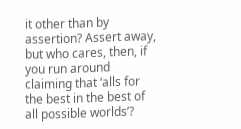it other than by assertion? Assert away, but who cares, then, if you run around claiming that ‘alls for the best in the best of all possible worlds’?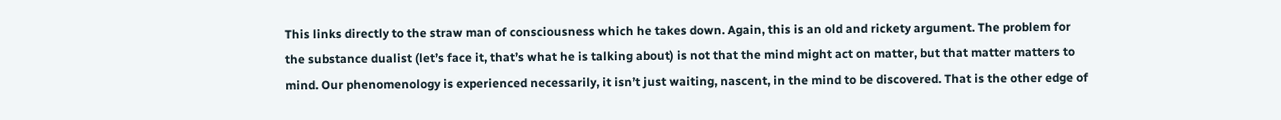This links directly to the straw man of consciousness which he takes down. Again, this is an old and rickety argument. The problem for the substance dualist (let’s face it, that’s what he is talking about) is not that the mind might act on matter, but that matter matters to mind. Our phenomenology is experienced necessarily, it isn’t just waiting, nascent, in the mind to be discovered. That is the other edge of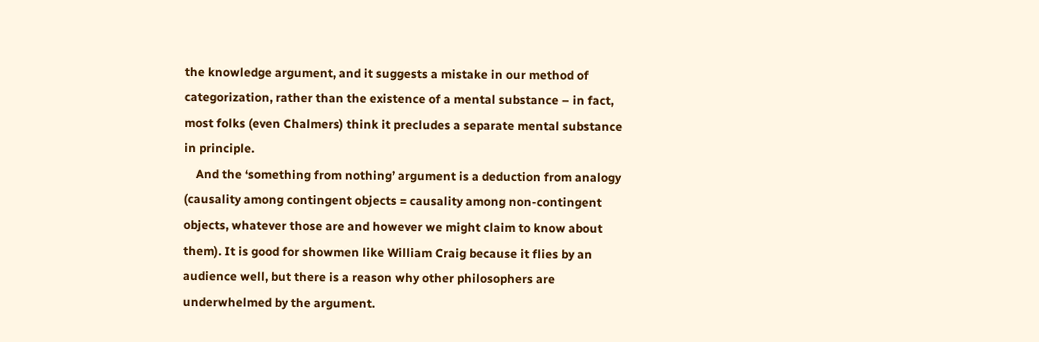the knowledge argument, and it suggests a mistake in our method of categorization, rather than the existence of a mental substance – in fact, most folks (even Chalmers) think it precludes a separate mental substance in principle.
    And the ‘something from nothing’ argument is a deduction from analogy (causality among contingent objects = causality among non-contingent objects, whatever those are and however we might claim to know about them). It is good for showmen like William Craig because it flies by an audience well, but there is a reason why other philosophers are underwhelmed by the argument.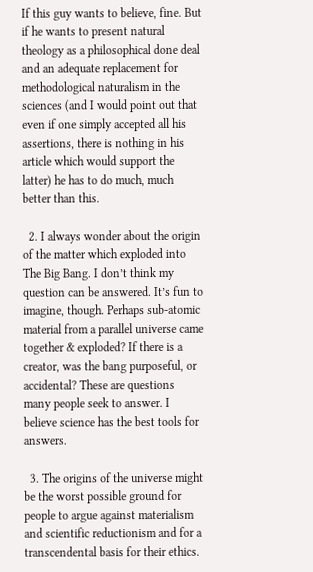If this guy wants to believe, fine. But if he wants to present natural theology as a philosophical done deal and an adequate replacement for methodological naturalism in the sciences (and I would point out that even if one simply accepted all his assertions, there is nothing in his article which would support the latter) he has to do much, much better than this.

  2. I always wonder about the origin of the matter which exploded into The Big Bang. I don’t think my question can be answered. It’s fun to imagine, though. Perhaps sub-atomic material from a parallel universe came together & exploded? If there is a creator, was the bang purposeful, or accidental? These are questions many people seek to answer. I believe science has the best tools for answers.

  3. The origins of the universe might be the worst possible ground for people to argue against materialism and scientific reductionism and for a transcendental basis for their ethics.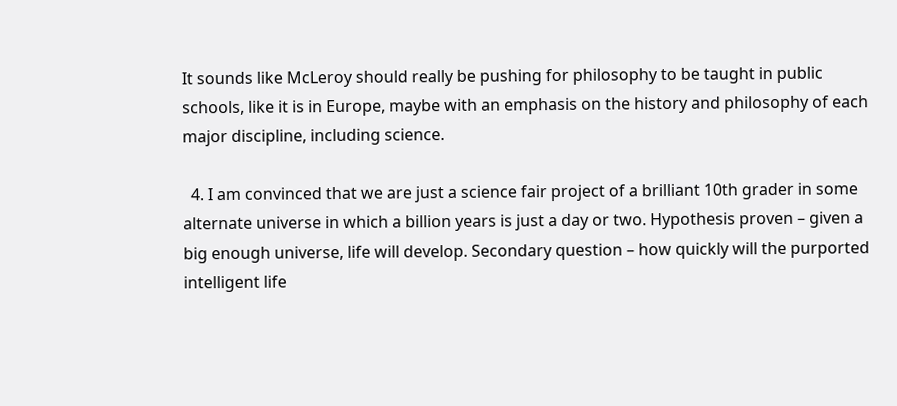It sounds like McLeroy should really be pushing for philosophy to be taught in public schools, like it is in Europe, maybe with an emphasis on the history and philosophy of each major discipline, including science.

  4. I am convinced that we are just a science fair project of a brilliant 10th grader in some alternate universe in which a billion years is just a day or two. Hypothesis proven – given a big enough universe, life will develop. Secondary question – how quickly will the purported intelligent life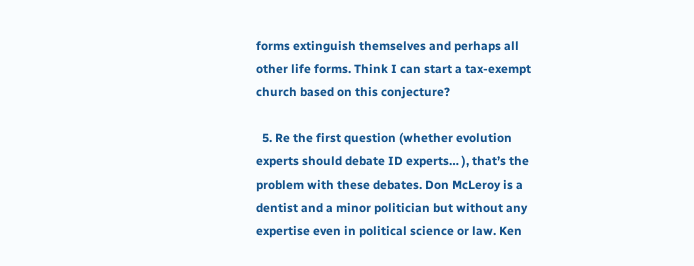forms extinguish themselves and perhaps all other life forms. Think I can start a tax-exempt church based on this conjecture?

  5. Re the first question (whether evolution experts should debate ID experts… ), that’s the problem with these debates. Don McLeroy is a dentist and a minor politician but without any expertise even in political science or law. Ken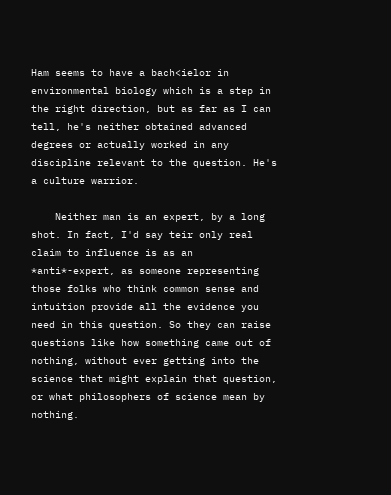Ham seems to have a bach<ielor in environmental biology which is a step in the right direction, but as far as I can tell, he's neither obtained advanced degrees or actually worked in any discipline relevant to the question. He's a culture warrior.

    Neither man is an expert, by a long shot. In fact, I'd say teir only real claim to influence is as an *anti*-expert, as someone representing those folks who think common sense and intuition provide all the evidence you need in this question. So they can raise questions like how something came out of nothing, without ever getting into the science that might explain that question, or what philosophers of science mean by nothing.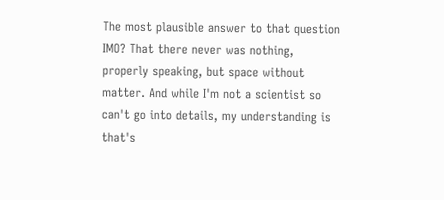The most plausible answer to that question IMO? That there never was nothing, properly speaking, but space without matter. And while I'm not a scientist so can't go into details, my understanding is that's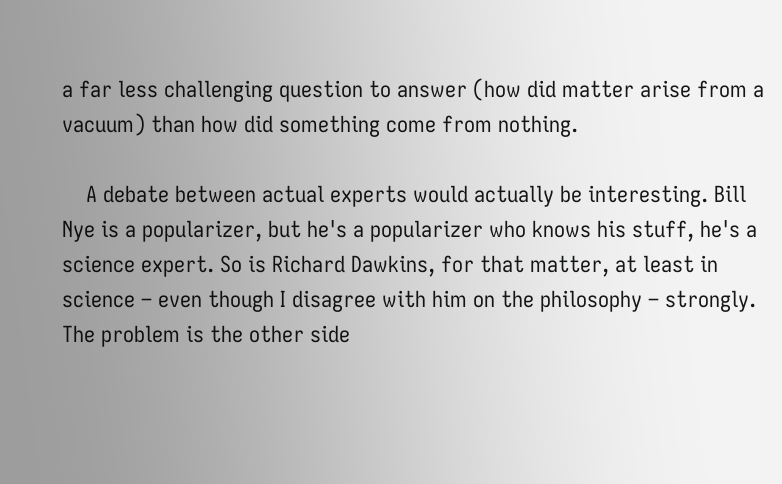a far less challenging question to answer (how did matter arise from a vacuum) than how did something come from nothing.

    A debate between actual experts would actually be interesting. Bill Nye is a popularizer, but he's a popularizer who knows his stuff, he's a science expert. So is Richard Dawkins, for that matter, at least in science – even though I disagree with him on the philosophy – strongly. The problem is the other side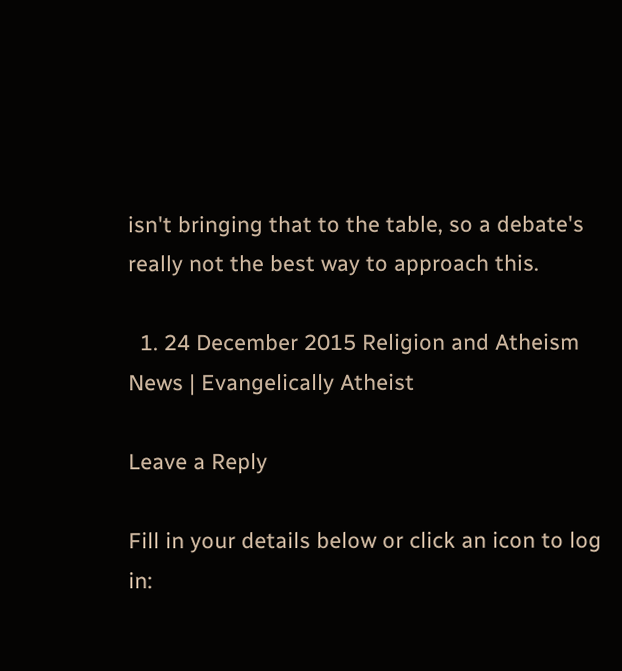isn't bringing that to the table, so a debate's really not the best way to approach this.

  1. 24 December 2015 Religion and Atheism News | Evangelically Atheist

Leave a Reply

Fill in your details below or click an icon to log in: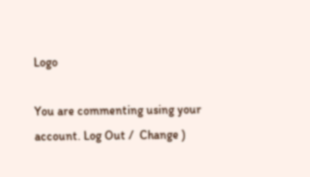Logo

You are commenting using your account. Log Out /  Change )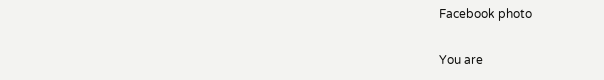Facebook photo

You are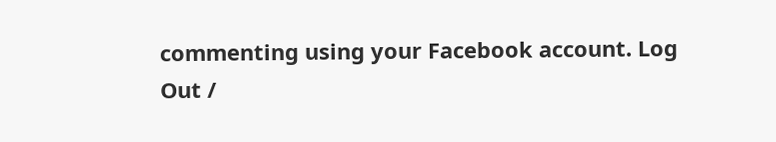commenting using your Facebook account. Log Out /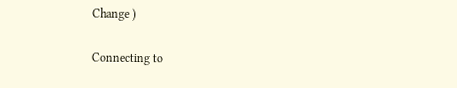Change )

Connecting to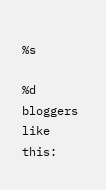%s

%d bloggers like this: